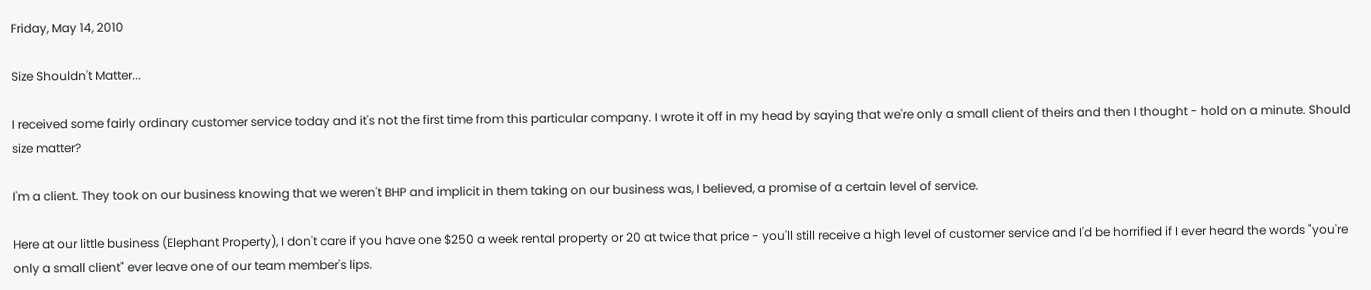Friday, May 14, 2010

Size Shouldn't Matter...

I received some fairly ordinary customer service today and it's not the first time from this particular company. I wrote it off in my head by saying that we're only a small client of theirs and then I thought - hold on a minute. Should size matter?

I'm a client. They took on our business knowing that we weren't BHP and implicit in them taking on our business was, I believed, a promise of a certain level of service.

Here at our little business (Elephant Property), I don't care if you have one $250 a week rental property or 20 at twice that price - you'll still receive a high level of customer service and I'd be horrified if I ever heard the words "you're only a small client" ever leave one of our team member's lips.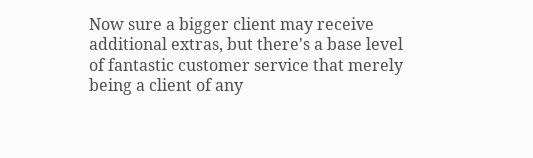Now sure a bigger client may receive additional extras, but there's a base level of fantastic customer service that merely being a client of any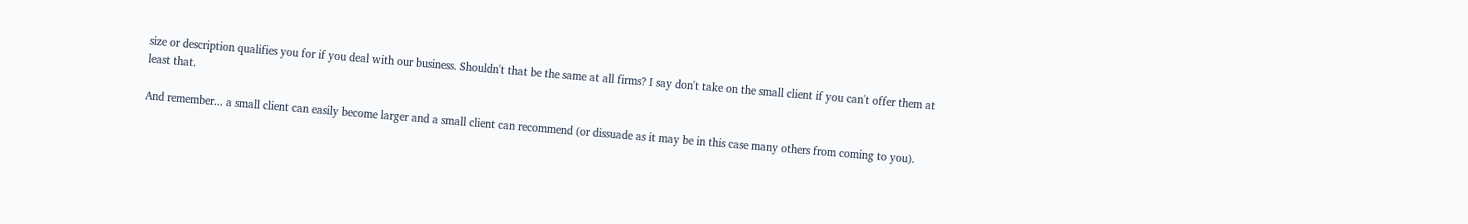size or description qualifies you for if you deal with our business. Shouldn't that be the same at all firms? I say don't take on the small client if you can't offer them at least that.

And remember... a small client can easily become larger and a small client can recommend (or dissuade as it may be in this case many others from coming to you).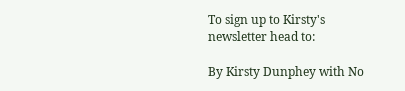To sign up to Kirsty's newsletter head to:

By Kirsty Dunphey with No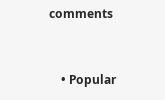comments


    • Popular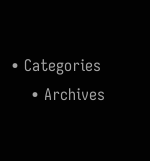• Categories
    • Archives